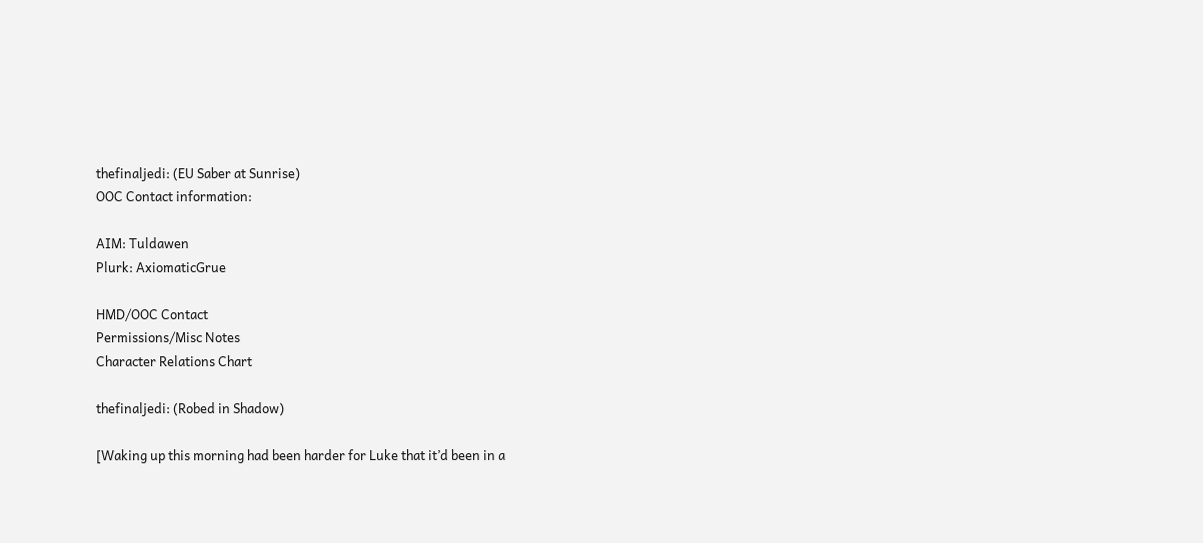thefinaljedi: (EU Saber at Sunrise)
OOC Contact information:

AIM: Tuldawen
Plurk: AxiomaticGrue

HMD/OOC Contact
Permissions/Misc Notes
Character Relations Chart

thefinaljedi: (Robed in Shadow)

[Waking up this morning had been harder for Luke that it’d been in a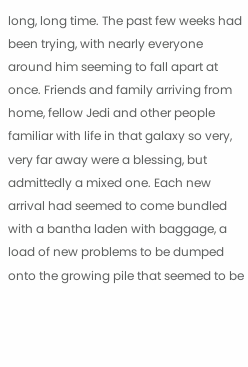long, long time. The past few weeks had been trying, with nearly everyone around him seeming to fall apart at once. Friends and family arriving from home, fellow Jedi and other people familiar with life in that galaxy so very, very far away were a blessing, but admittedly a mixed one. Each new arrival had seemed to come bundled with a bantha laden with baggage, a load of new problems to be dumped onto the growing pile that seemed to be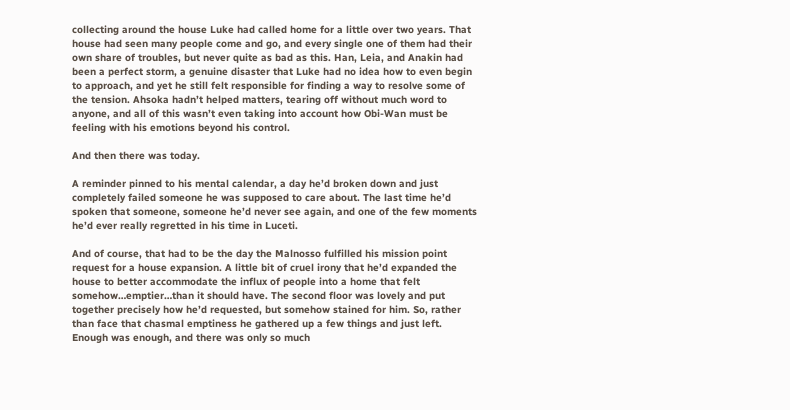collecting around the house Luke had called home for a little over two years. That house had seen many people come and go, and every single one of them had their own share of troubles, but never quite as bad as this. Han, Leia, and Anakin had been a perfect storm, a genuine disaster that Luke had no idea how to even begin to approach, and yet he still felt responsible for finding a way to resolve some of the tension. Ahsoka hadn’t helped matters, tearing off without much word to anyone, and all of this wasn’t even taking into account how Obi-Wan must be feeling with his emotions beyond his control.

And then there was today.

A reminder pinned to his mental calendar, a day he’d broken down and just completely failed someone he was supposed to care about. The last time he’d spoken that someone, someone he’d never see again, and one of the few moments he’d ever really regretted in his time in Luceti.

And of course, that had to be the day the Malnosso fulfilled his mission point request for a house expansion. A little bit of cruel irony that he’d expanded the house to better accommodate the influx of people into a home that felt somehow…emptier…than it should have. The second floor was lovely and put together precisely how he’d requested, but somehow stained for him. So, rather than face that chasmal emptiness he gathered up a few things and just left. Enough was enough, and there was only so much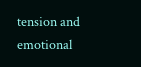tension and emotional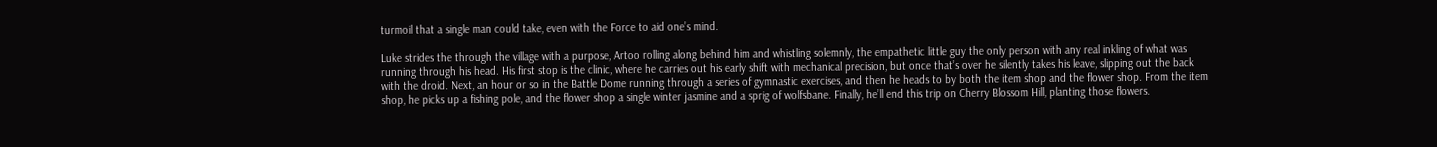turmoil that a single man could take, even with the Force to aid one’s mind.

Luke strides the through the village with a purpose, Artoo rolling along behind him and whistling solemnly, the empathetic little guy the only person with any real inkling of what was running through his head. His first stop is the clinic, where he carries out his early shift with mechanical precision, but once that’s over he silently takes his leave, slipping out the back with the droid. Next, an hour or so in the Battle Dome running through a series of gymnastic exercises, and then he heads to by both the item shop and the flower shop. From the item shop, he picks up a fishing pole, and the flower shop a single winter jasmine and a sprig of wolfsbane. Finally, he’ll end this trip on Cherry Blossom Hill, planting those flowers.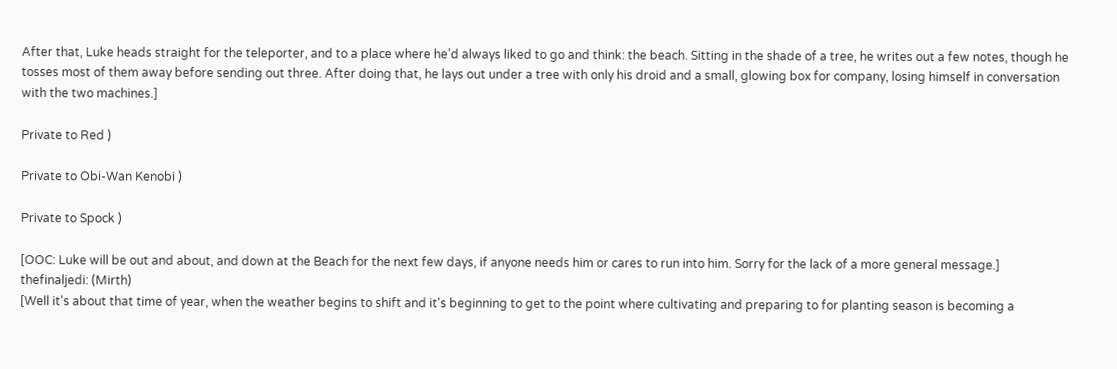After that, Luke heads straight for the teleporter, and to a place where he’d always liked to go and think: the beach. Sitting in the shade of a tree, he writes out a few notes, though he tosses most of them away before sending out three. After doing that, he lays out under a tree with only his droid and a small, glowing box for company, losing himself in conversation with the two machines.]

Private to Red )

Private to Obi-Wan Kenobi )

Private to Spock )

[OOC: Luke will be out and about, and down at the Beach for the next few days, if anyone needs him or cares to run into him. Sorry for the lack of a more general message.]
thefinaljedi: (Mirth)
[Well it's about that time of year, when the weather begins to shift and it's beginning to get to the point where cultivating and preparing to for planting season is becoming a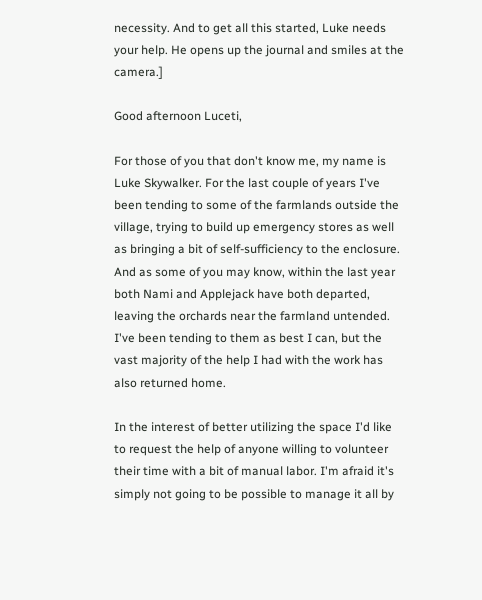necessity. And to get all this started, Luke needs your help. He opens up the journal and smiles at the camera.]

Good afternoon Luceti,

For those of you that don't know me, my name is Luke Skywalker. For the last couple of years I've been tending to some of the farmlands outside the village, trying to build up emergency stores as well as bringing a bit of self-sufficiency to the enclosure. And as some of you may know, within the last year both Nami and Applejack have both departed, leaving the orchards near the farmland untended. I've been tending to them as best I can, but the vast majority of the help I had with the work has also returned home.

In the interest of better utilizing the space I'd like to request the help of anyone willing to volunteer their time with a bit of manual labor. I'm afraid it's simply not going to be possible to manage it all by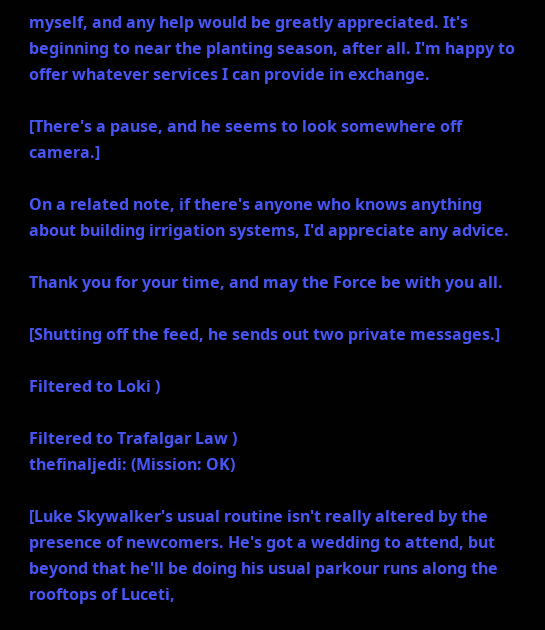myself, and any help would be greatly appreciated. It's beginning to near the planting season, after all. I'm happy to offer whatever services I can provide in exchange.

[There's a pause, and he seems to look somewhere off camera.]

On a related note, if there's anyone who knows anything about building irrigation systems, I'd appreciate any advice.

Thank you for your time, and may the Force be with you all.

[Shutting off the feed, he sends out two private messages.]

Filtered to Loki )

Filtered to Trafalgar Law )
thefinaljedi: (Mission: OK)

[Luke Skywalker's usual routine isn't really altered by the presence of newcomers. He's got a wedding to attend, but beyond that he'll be doing his usual parkour runs along the rooftops of Luceti,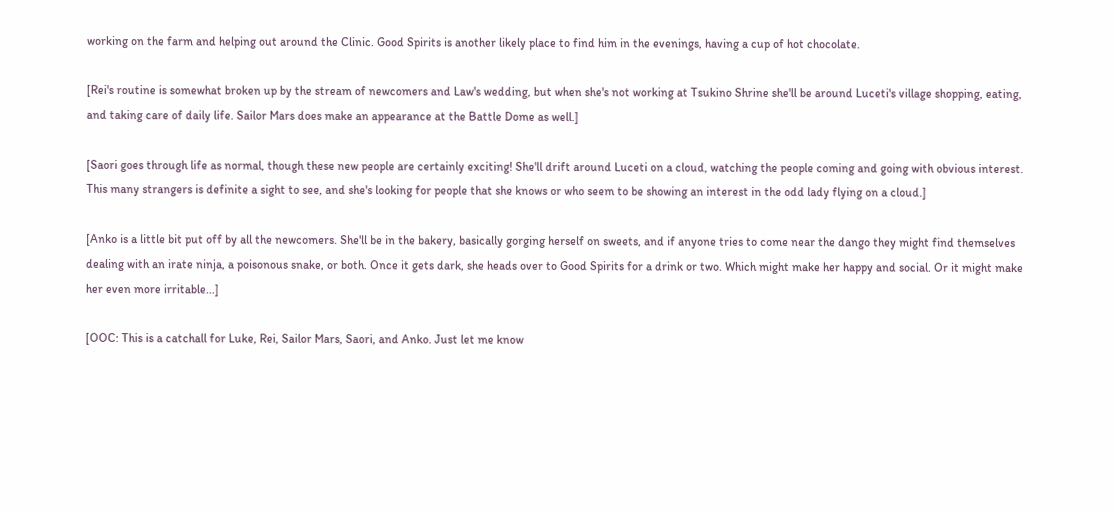working on the farm and helping out around the Clinic. Good Spirits is another likely place to find him in the evenings, having a cup of hot chocolate.

[Rei's routine is somewhat broken up by the stream of newcomers and Law's wedding, but when she's not working at Tsukino Shrine she'll be around Luceti's village shopping, eating, and taking care of daily life. Sailor Mars does make an appearance at the Battle Dome as well.]

[Saori goes through life as normal, though these new people are certainly exciting! She'll drift around Luceti on a cloud, watching the people coming and going with obvious interest. This many strangers is definite a sight to see, and she's looking for people that she knows or who seem to be showing an interest in the odd lady flying on a cloud.]

[Anko is a little bit put off by all the newcomers. She'll be in the bakery, basically gorging herself on sweets, and if anyone tries to come near the dango they might find themselves dealing with an irate ninja, a poisonous snake, or both. Once it gets dark, she heads over to Good Spirits for a drink or two. Which might make her happy and social. Or it might make her even more irritable...]

[OOC: This is a catchall for Luke, Rei, Sailor Mars, Saori, and Anko. Just let me know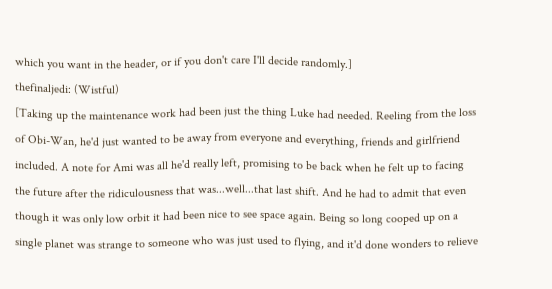which you want in the header, or if you don't care I'll decide randomly.]
thefinaljedi: (Wistful)
[Taking up the maintenance work had been just the thing Luke had needed. Reeling from the loss of Obi-Wan, he'd just wanted to be away from everyone and everything, friends and girlfriend included. A note for Ami was all he'd really left, promising to be back when he felt up to facing the future after the ridiculousness that was...well...that last shift. And he had to admit that even though it was only low orbit it had been nice to see space again. Being so long cooped up on a single planet was strange to someone who was just used to flying, and it'd done wonders to relieve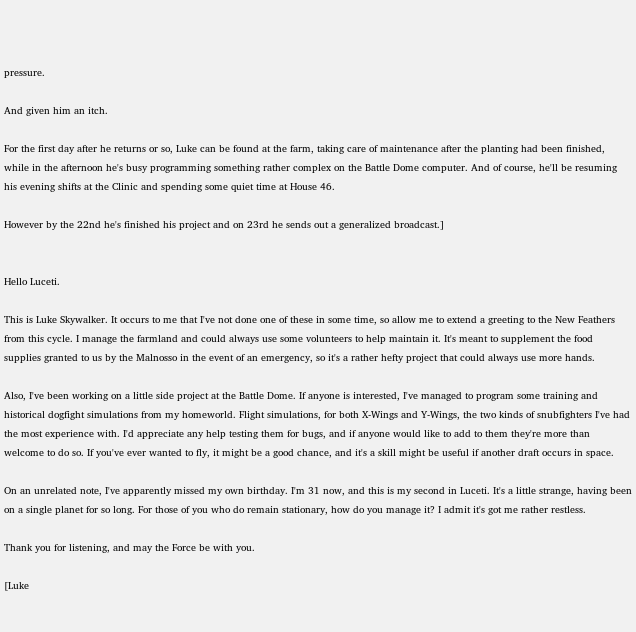pressure.

And given him an itch.

For the first day after he returns or so, Luke can be found at the farm, taking care of maintenance after the planting had been finished, while in the afternoon he's busy programming something rather complex on the Battle Dome computer. And of course, he'll be resuming his evening shifts at the Clinic and spending some quiet time at House 46.

However by the 22nd he's finished his project and on 23rd he sends out a generalized broadcast.]


Hello Luceti.

This is Luke Skywalker. It occurs to me that I've not done one of these in some time, so allow me to extend a greeting to the New Feathers from this cycle. I manage the farmland and could always use some volunteers to help maintain it. It's meant to supplement the food supplies granted to us by the Malnosso in the event of an emergency, so it's a rather hefty project that could always use more hands.

Also, I've been working on a little side project at the Battle Dome. If anyone is interested, I've managed to program some training and historical dogfight simulations from my homeworld. Flight simulations, for both X-Wings and Y-Wings, the two kinds of snubfighters I've had the most experience with. I'd appreciate any help testing them for bugs, and if anyone would like to add to them they're more than welcome to do so. If you've ever wanted to fly, it might be a good chance, and it's a skill might be useful if another draft occurs in space.

On an unrelated note, I've apparently missed my own birthday. I'm 31 now, and this is my second in Luceti. It's a little strange, having been on a single planet for so long. For those of you who do remain stationary, how do you manage it? I admit it's got me rather restless.

Thank you for listening, and may the Force be with you.

[Luke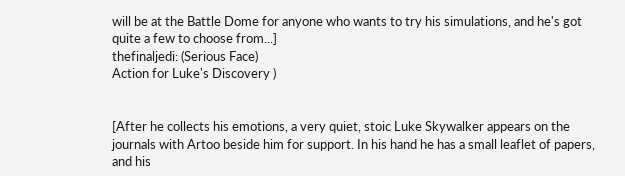will be at the Battle Dome for anyone who wants to try his simulations, and he's got quite a few to choose from...]
thefinaljedi: (Serious Face)
Action for Luke's Discovery )


[After he collects his emotions, a very quiet, stoic Luke Skywalker appears on the journals with Artoo beside him for support. In his hand he has a small leaflet of papers, and his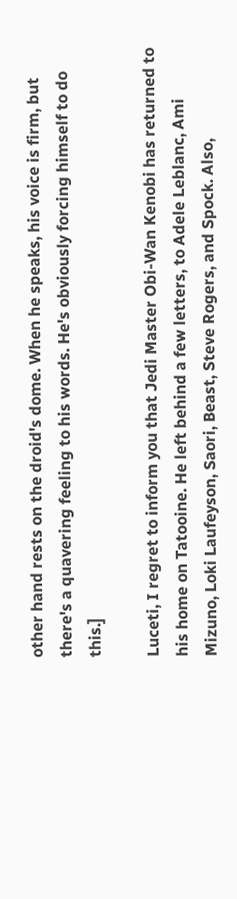other hand rests on the droid's dome. When he speaks, his voice is firm, but there's a quavering feeling to his words. He's obviously forcing himself to do this.]

Luceti, I regret to inform you that Jedi Master Obi-Wan Kenobi has returned to his home on Tatooine. He left behind a few letters, to Adele Leblanc, Ami Mizuno, Loki Laufeyson, Saori, Beast, Steve Rogers, and Spock. Also,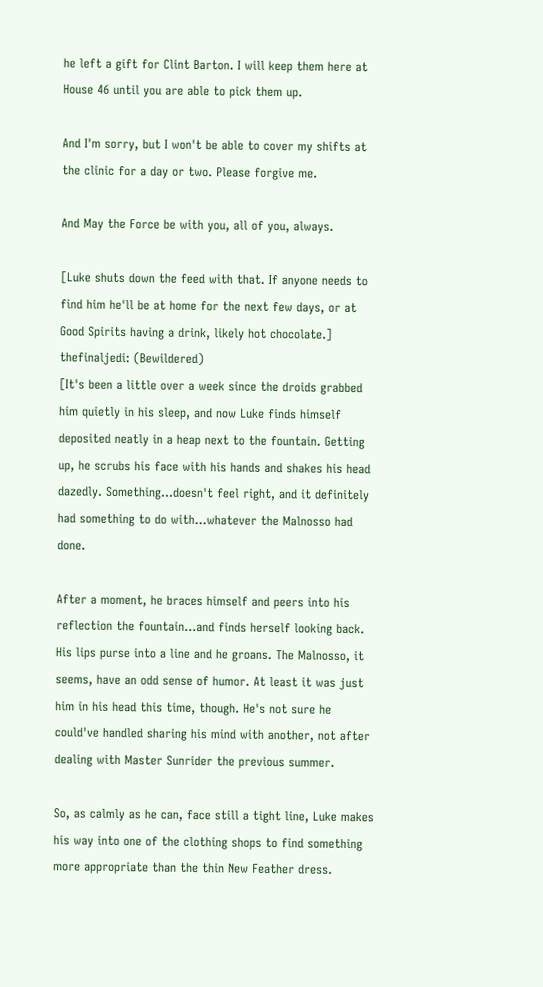he left a gift for Clint Barton. I will keep them here at House 46 until you are able to pick them up.

And I'm sorry, but I won't be able to cover my shifts at the clinic for a day or two. Please forgive me.

And May the Force be with you, all of you, always.

[Luke shuts down the feed with that. If anyone needs to find him he'll be at home for the next few days, or at Good Spirits having a drink, likely hot chocolate.]
thefinaljedi: (Bewildered)
[It's been a little over a week since the droids grabbed him quietly in his sleep, and now Luke finds himself deposited neatly in a heap next to the fountain. Getting up, he scrubs his face with his hands and shakes his head dazedly. Something...doesn't feel right, and it definitely had something to do with...whatever the Malnosso had done.

After a moment, he braces himself and peers into his reflection the fountain...and finds herself looking back. His lips purse into a line and he groans. The Malnosso, it seems, have an odd sense of humor. At least it was just him in his head this time, though. He's not sure he could've handled sharing his mind with another, not after dealing with Master Sunrider the previous summer.

So, as calmly as he can, face still a tight line, Luke makes his way into one of the clothing shops to find something more appropriate than the thin New Feather dress.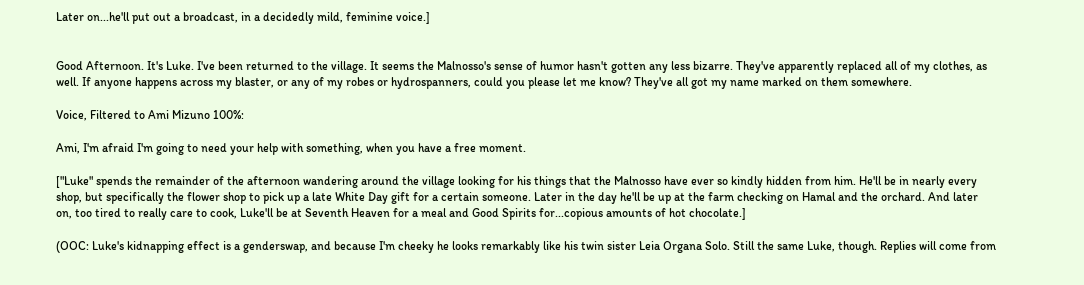Later on...he'll put out a broadcast, in a decidedly mild, feminine voice.]


Good Afternoon. It's Luke. I've been returned to the village. It seems the Malnosso's sense of humor hasn't gotten any less bizarre. They've apparently replaced all of my clothes, as well. If anyone happens across my blaster, or any of my robes or hydrospanners, could you please let me know? They've all got my name marked on them somewhere.

Voice, Filtered to Ami Mizuno 100%:

Ami, I'm afraid I'm going to need your help with something, when you have a free moment.

["Luke" spends the remainder of the afternoon wandering around the village looking for his things that the Malnosso have ever so kindly hidden from him. He'll be in nearly every shop, but specifically the flower shop to pick up a late White Day gift for a certain someone. Later in the day he'll be up at the farm checking on Hamal and the orchard. And later on, too tired to really care to cook, Luke'll be at Seventh Heaven for a meal and Good Spirits for...copious amounts of hot chocolate.]

(OOC: Luke's kidnapping effect is a genderswap, and because I'm cheeky he looks remarkably like his twin sister Leia Organa Solo. Still the same Luke, though. Replies will come from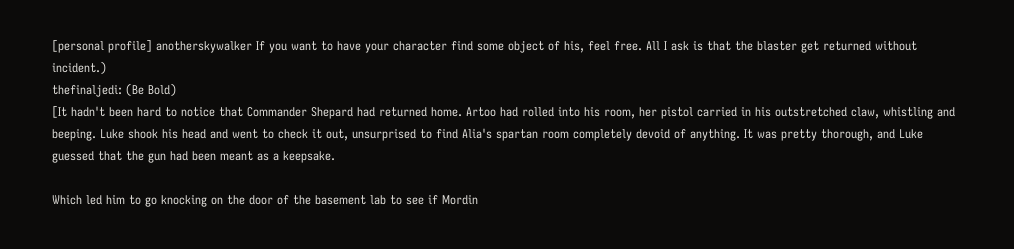[personal profile] anotherskywalker If you want to have your character find some object of his, feel free. All I ask is that the blaster get returned without incident.)
thefinaljedi: (Be Bold)
[It hadn't been hard to notice that Commander Shepard had returned home. Artoo had rolled into his room, her pistol carried in his outstretched claw, whistling and beeping. Luke shook his head and went to check it out, unsurprised to find Alia's spartan room completely devoid of anything. It was pretty thorough, and Luke guessed that the gun had been meant as a keepsake.

Which led him to go knocking on the door of the basement lab to see if Mordin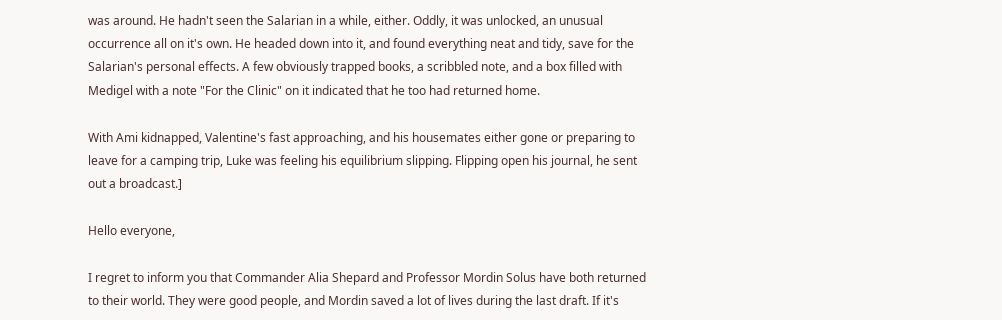was around. He hadn't seen the Salarian in a while, either. Oddly, it was unlocked, an unusual occurrence all on it's own. He headed down into it, and found everything neat and tidy, save for the Salarian's personal effects. A few obviously trapped books, a scribbled note, and a box filled with Medigel with a note "For the Clinic" on it indicated that he too had returned home.

With Ami kidnapped, Valentine's fast approaching, and his housemates either gone or preparing to leave for a camping trip, Luke was feeling his equilibrium slipping. Flipping open his journal, he sent out a broadcast.]

Hello everyone,

I regret to inform you that Commander Alia Shepard and Professor Mordin Solus have both returned to their world. They were good people, and Mordin saved a lot of lives during the last draft. If it's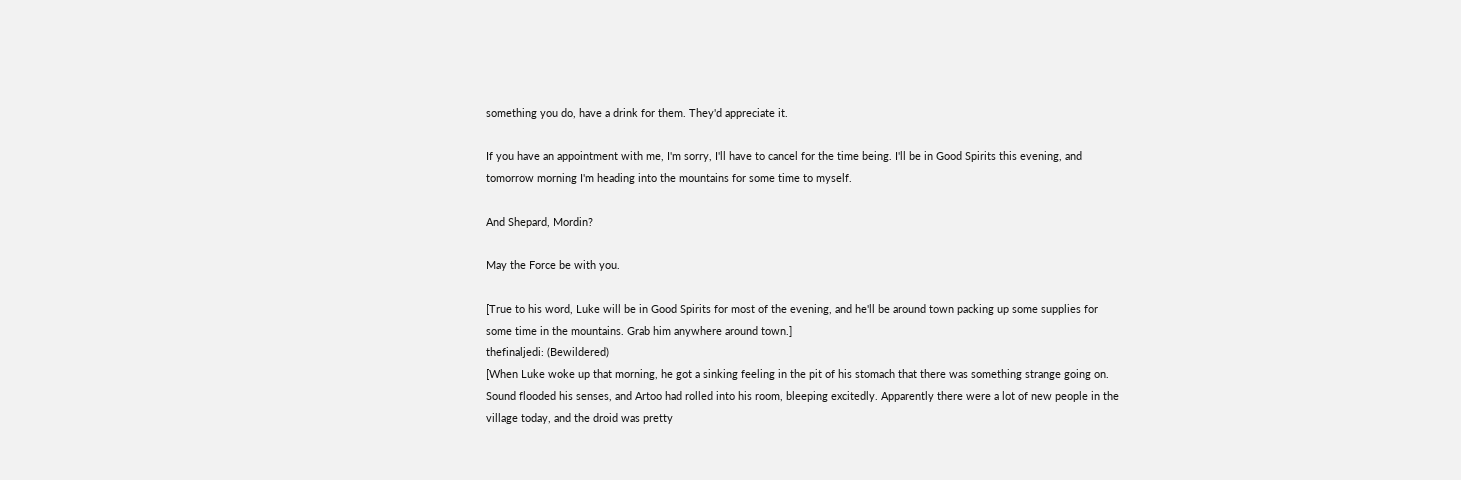something you do, have a drink for them. They'd appreciate it.

If you have an appointment with me, I'm sorry, I'll have to cancel for the time being. I'll be in Good Spirits this evening, and tomorrow morning I'm heading into the mountains for some time to myself.

And Shepard, Mordin?

May the Force be with you.

[True to his word, Luke will be in Good Spirits for most of the evening, and he'll be around town packing up some supplies for some time in the mountains. Grab him anywhere around town.]
thefinaljedi: (Bewildered)
[When Luke woke up that morning, he got a sinking feeling in the pit of his stomach that there was something strange going on. Sound flooded his senses, and Artoo had rolled into his room, bleeping excitedly. Apparently there were a lot of new people in the village today, and the droid was pretty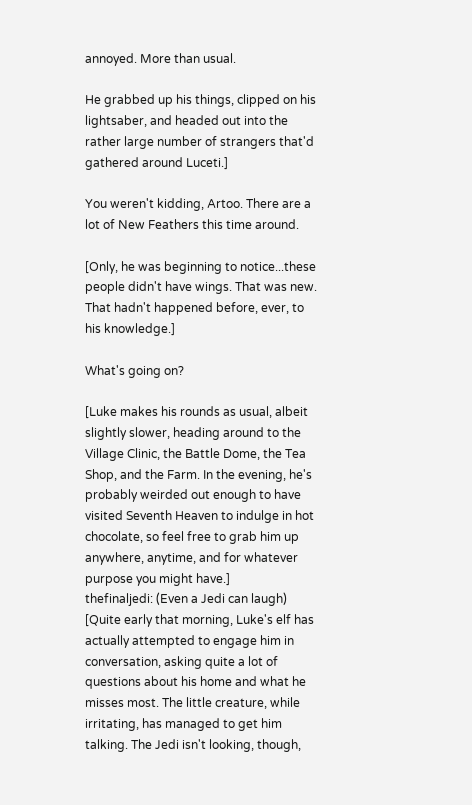annoyed. More than usual.

He grabbed up his things, clipped on his lightsaber, and headed out into the rather large number of strangers that'd gathered around Luceti.]

You weren't kidding, Artoo. There are a lot of New Feathers this time around.

[Only, he was beginning to notice...these people didn't have wings. That was new. That hadn't happened before, ever, to his knowledge.]

What's going on?

[Luke makes his rounds as usual, albeit slightly slower, heading around to the Village Clinic, the Battle Dome, the Tea Shop, and the Farm. In the evening, he's probably weirded out enough to have visited Seventh Heaven to indulge in hot chocolate, so feel free to grab him up anywhere, anytime, and for whatever purpose you might have.]
thefinaljedi: (Even a Jedi can laugh)
[Quite early that morning, Luke's elf has actually attempted to engage him in conversation, asking quite a lot of questions about his home and what he misses most. The little creature, while irritating, has managed to get him talking. The Jedi isn't looking, though,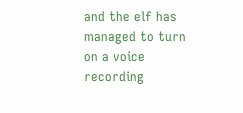and the elf has managed to turn on a voice recording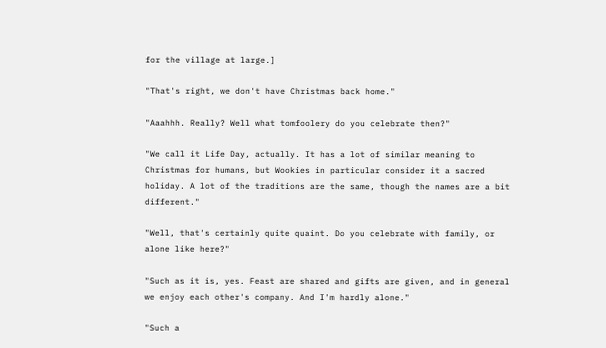for the village at large.]

"That's right, we don't have Christmas back home."

"Aaahhh. Really? Well what tomfoolery do you celebrate then?"

"We call it Life Day, actually. It has a lot of similar meaning to Christmas for humans, but Wookies in particular consider it a sacred holiday. A lot of the traditions are the same, though the names are a bit different."

"Well, that's certainly quite quaint. Do you celebrate with family, or alone like here?"

"Such as it is, yes. Feast are shared and gifts are given, and in general we enjoy each other's company. And I'm hardly alone."

"Such a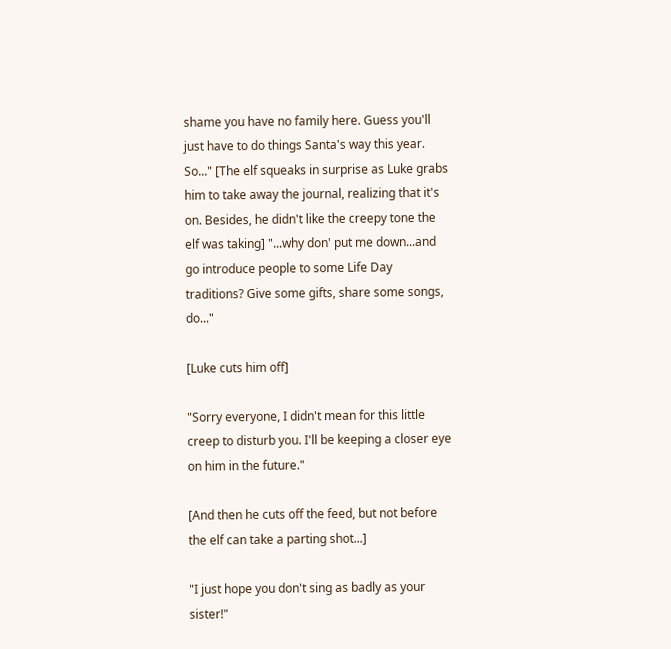shame you have no family here. Guess you'll just have to do things Santa's way this year. So..." [The elf squeaks in surprise as Luke grabs him to take away the journal, realizing that it's on. Besides, he didn't like the creepy tone the elf was taking] "...why don' put me down...and go introduce people to some Life Day traditions? Give some gifts, share some songs, do..."

[Luke cuts him off]

"Sorry everyone, I didn't mean for this little creep to disturb you. I'll be keeping a closer eye on him in the future."

[And then he cuts off the feed, but not before the elf can take a parting shot...]

"I just hope you don't sing as badly as your sister!"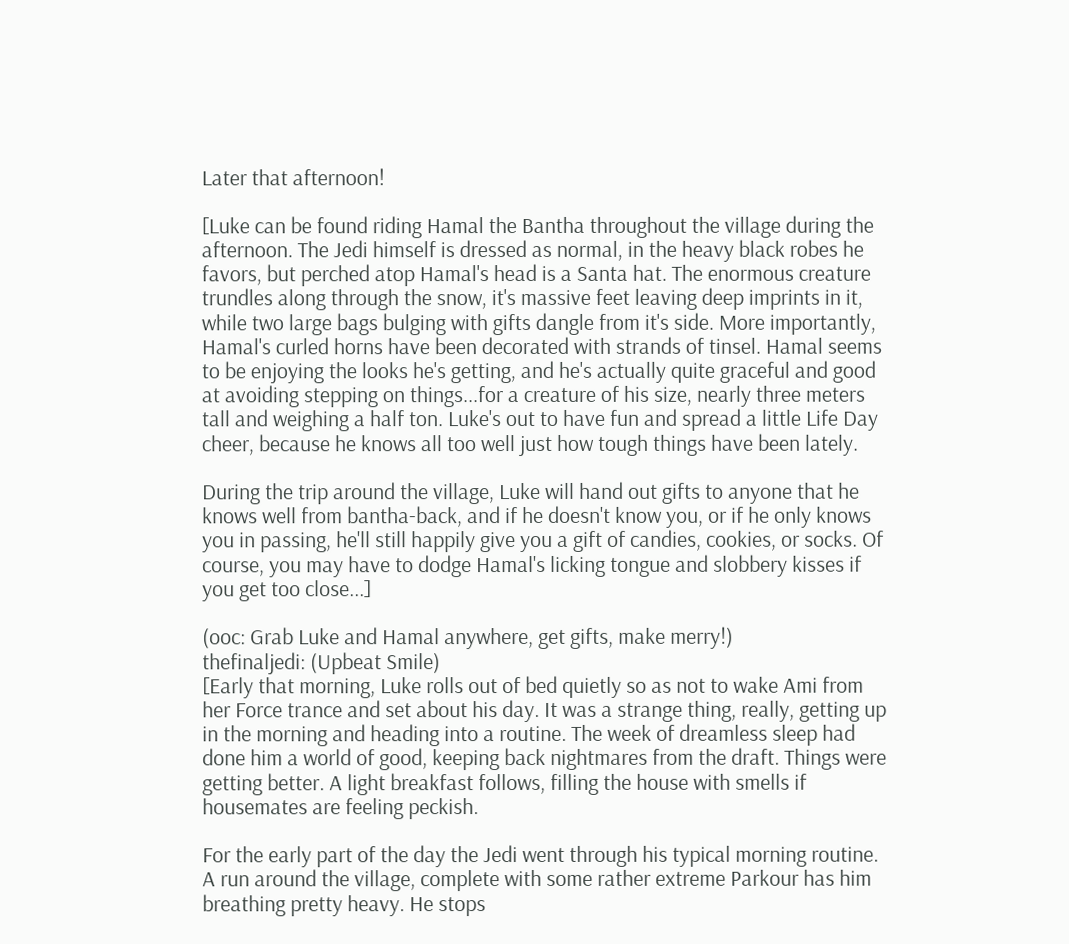Later that afternoon!

[Luke can be found riding Hamal the Bantha throughout the village during the afternoon. The Jedi himself is dressed as normal, in the heavy black robes he favors, but perched atop Hamal's head is a Santa hat. The enormous creature trundles along through the snow, it's massive feet leaving deep imprints in it, while two large bags bulging with gifts dangle from it's side. More importantly, Hamal's curled horns have been decorated with strands of tinsel. Hamal seems to be enjoying the looks he's getting, and he's actually quite graceful and good at avoiding stepping on things...for a creature of his size, nearly three meters tall and weighing a half ton. Luke's out to have fun and spread a little Life Day cheer, because he knows all too well just how tough things have been lately.

During the trip around the village, Luke will hand out gifts to anyone that he knows well from bantha-back, and if he doesn't know you, or if he only knows you in passing, he'll still happily give you a gift of candies, cookies, or socks. Of course, you may have to dodge Hamal's licking tongue and slobbery kisses if you get too close...]

(ooc: Grab Luke and Hamal anywhere, get gifts, make merry!)
thefinaljedi: (Upbeat Smile)
[Early that morning, Luke rolls out of bed quietly so as not to wake Ami from her Force trance and set about his day. It was a strange thing, really, getting up in the morning and heading into a routine. The week of dreamless sleep had done him a world of good, keeping back nightmares from the draft. Things were getting better. A light breakfast follows, filling the house with smells if housemates are feeling peckish.

For the early part of the day the Jedi went through his typical morning routine. A run around the village, complete with some rather extreme Parkour has him breathing pretty heavy. He stops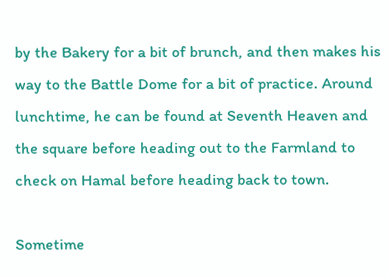by the Bakery for a bit of brunch, and then makes his way to the Battle Dome for a bit of practice. Around lunchtime, he can be found at Seventh Heaven and the square before heading out to the Farmland to check on Hamal before heading back to town.

Sometime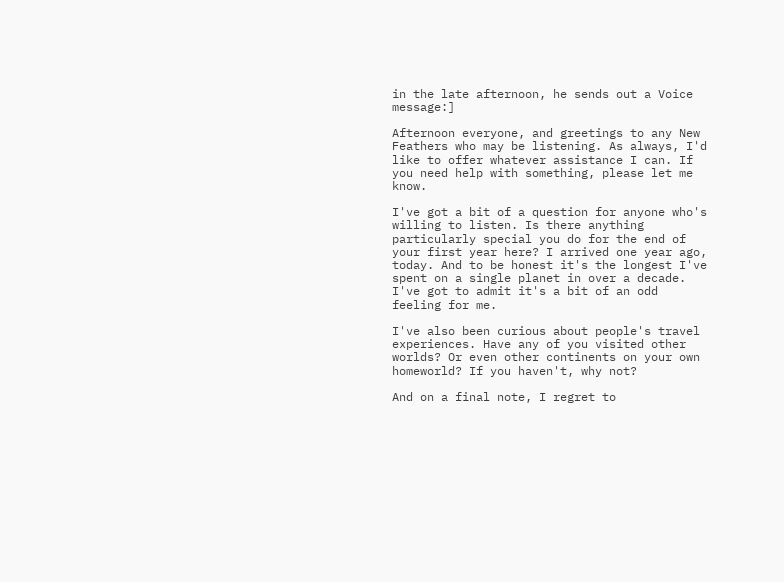in the late afternoon, he sends out a Voice message:]

Afternoon everyone, and greetings to any New Feathers who may be listening. As always, I'd like to offer whatever assistance I can. If you need help with something, please let me know.

I've got a bit of a question for anyone who's willing to listen. Is there anything particularly special you do for the end of your first year here? I arrived one year ago, today. And to be honest it's the longest I've spent on a single planet in over a decade. I've got to admit it's a bit of an odd feeling for me.

I've also been curious about people's travel experiences. Have any of you visited other worlds? Or even other continents on your own homeworld? If you haven't, why not?

And on a final note, I regret to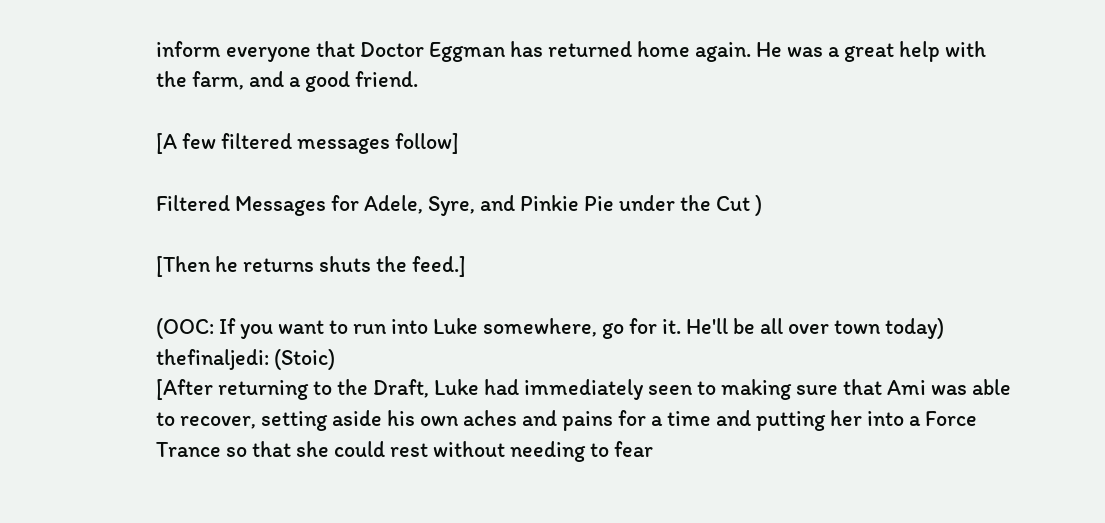inform everyone that Doctor Eggman has returned home again. He was a great help with the farm, and a good friend.

[A few filtered messages follow]

Filtered Messages for Adele, Syre, and Pinkie Pie under the Cut )

[Then he returns shuts the feed.]

(OOC: If you want to run into Luke somewhere, go for it. He'll be all over town today)
thefinaljedi: (Stoic)
[After returning to the Draft, Luke had immediately seen to making sure that Ami was able to recover, setting aside his own aches and pains for a time and putting her into a Force Trance so that she could rest without needing to fear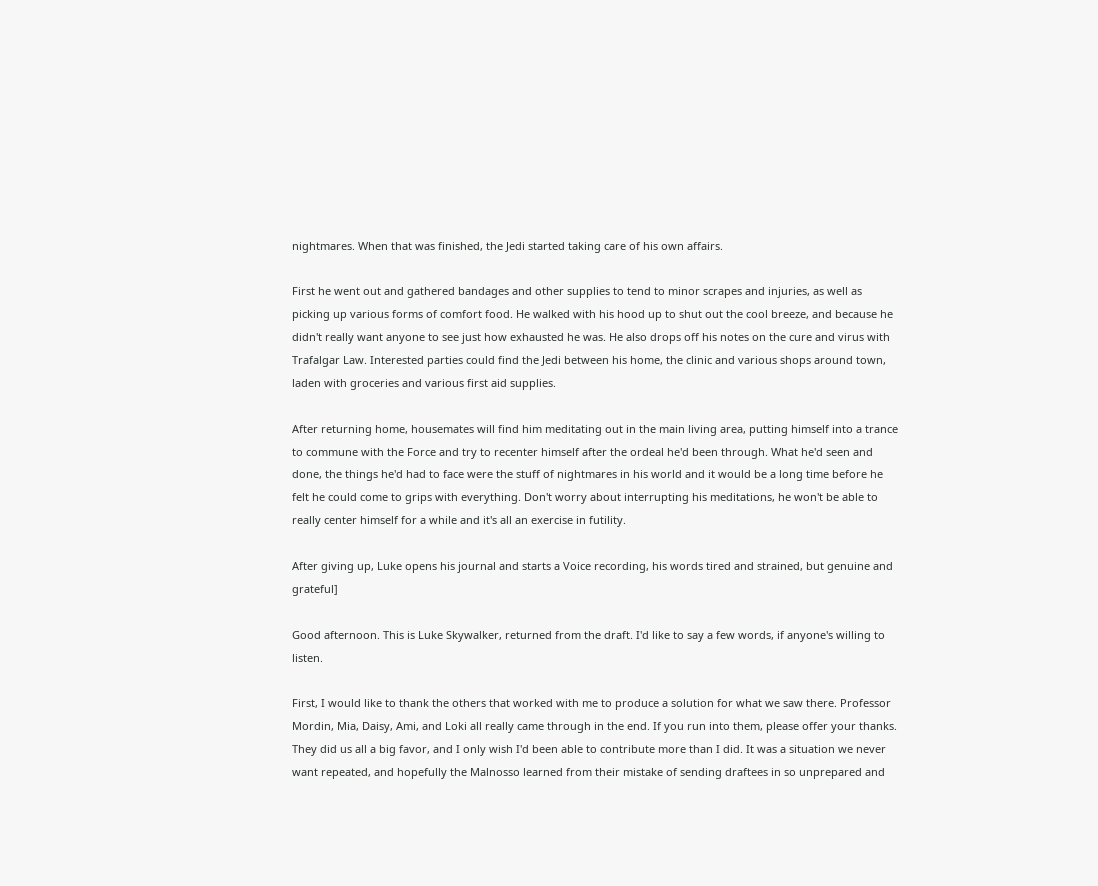nightmares. When that was finished, the Jedi started taking care of his own affairs.

First he went out and gathered bandages and other supplies to tend to minor scrapes and injuries, as well as picking up various forms of comfort food. He walked with his hood up to shut out the cool breeze, and because he didn't really want anyone to see just how exhausted he was. He also drops off his notes on the cure and virus with Trafalgar Law. Interested parties could find the Jedi between his home, the clinic and various shops around town, laden with groceries and various first aid supplies.

After returning home, housemates will find him meditating out in the main living area, putting himself into a trance to commune with the Force and try to recenter himself after the ordeal he'd been through. What he'd seen and done, the things he'd had to face were the stuff of nightmares in his world and it would be a long time before he felt he could come to grips with everything. Don't worry about interrupting his meditations, he won't be able to really center himself for a while and it's all an exercise in futility.

After giving up, Luke opens his journal and starts a Voice recording, his words tired and strained, but genuine and grateful]

Good afternoon. This is Luke Skywalker, returned from the draft. I'd like to say a few words, if anyone's willing to listen.

First, I would like to thank the others that worked with me to produce a solution for what we saw there. Professor Mordin, Mia, Daisy, Ami, and Loki all really came through in the end. If you run into them, please offer your thanks. They did us all a big favor, and I only wish I'd been able to contribute more than I did. It was a situation we never want repeated, and hopefully the Malnosso learned from their mistake of sending draftees in so unprepared and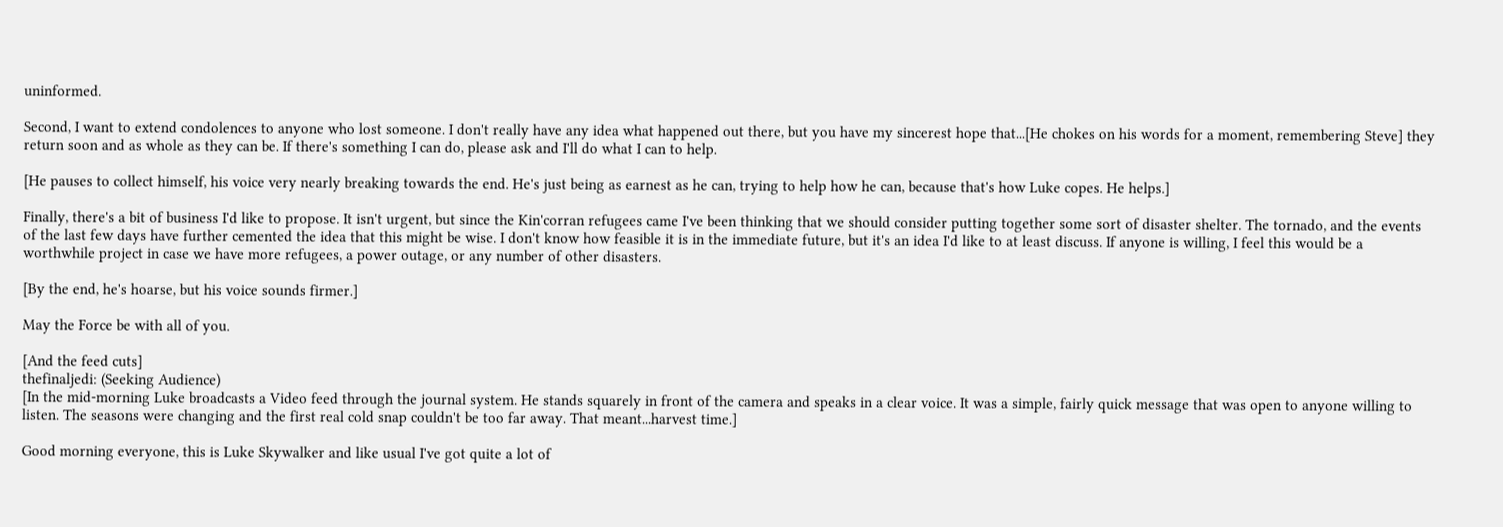uninformed.

Second, I want to extend condolences to anyone who lost someone. I don't really have any idea what happened out there, but you have my sincerest hope that...[He chokes on his words for a moment, remembering Steve] they return soon and as whole as they can be. If there's something I can do, please ask and I'll do what I can to help.

[He pauses to collect himself, his voice very nearly breaking towards the end. He's just being as earnest as he can, trying to help how he can, because that's how Luke copes. He helps.]

Finally, there's a bit of business I'd like to propose. It isn't urgent, but since the Kin'corran refugees came I've been thinking that we should consider putting together some sort of disaster shelter. The tornado, and the events of the last few days have further cemented the idea that this might be wise. I don't know how feasible it is in the immediate future, but it's an idea I'd like to at least discuss. If anyone is willing, I feel this would be a worthwhile project in case we have more refugees, a power outage, or any number of other disasters.

[By the end, he's hoarse, but his voice sounds firmer.]

May the Force be with all of you.

[And the feed cuts]
thefinaljedi: (Seeking Audience)
[In the mid-morning Luke broadcasts a Video feed through the journal system. He stands squarely in front of the camera and speaks in a clear voice. It was a simple, fairly quick message that was open to anyone willing to listen. The seasons were changing and the first real cold snap couldn't be too far away. That meant...harvest time.]

Good morning everyone, this is Luke Skywalker and like usual I've got quite a lot of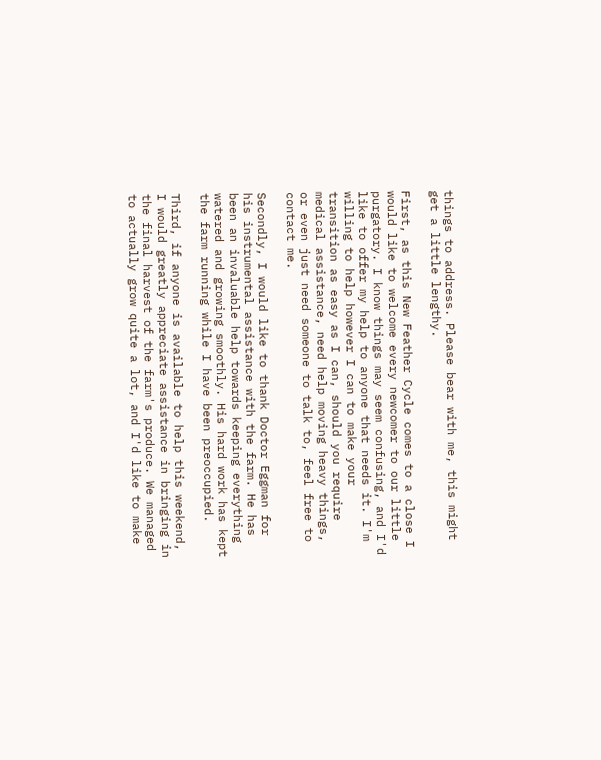things to address. Please bear with me, this might get a little lengthy.

First, as this New Feather Cycle comes to a close I would like to welcome every newcomer to our little purgatory. I know things may seem confusing, and I'd like to offer my help to anyone that needs it. I'm willing to help however I can to make your transition as easy as I can, should you require medical assistance, need help moving heavy things, or even just need someone to talk to, feel free to contact me.

Secondly, I would like to thank Doctor Eggman for his instrumental assistance with the farm. He has been an invaluable help towards keeping everything watered and growing smoothly. His hard work has kept the farm running while I have been preoccupied.

Third, if anyone is available to help this weekend, I would greatly appreciate assistance in bringing in the final harvest of the farm's produce. We managed to actually grow quite a lot, and I'd like to make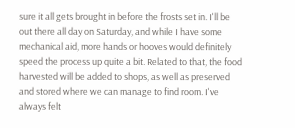sure it all gets brought in before the frosts set in. I'll be out there all day on Saturday, and while I have some mechanical aid, more hands or hooves would definitely speed the process up quite a bit. Related to that, the food harvested will be added to shops, as well as preserved and stored where we can manage to find room. I've always felt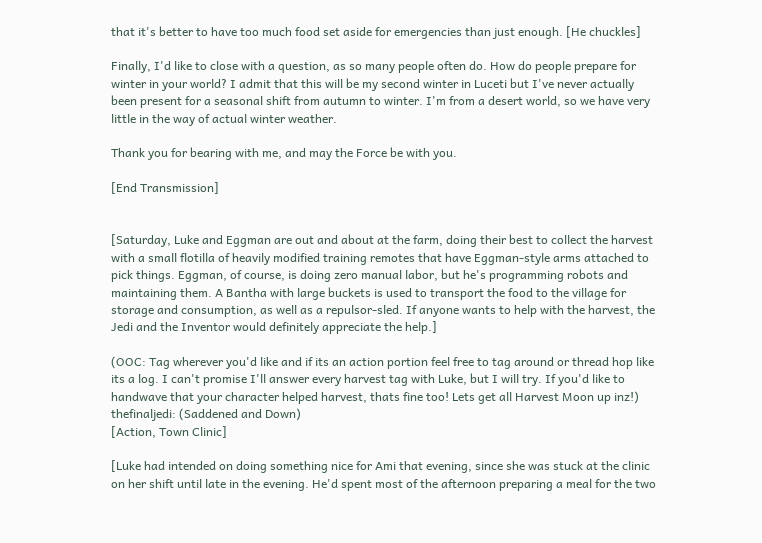that it's better to have too much food set aside for emergencies than just enough. [He chuckles]

Finally, I'd like to close with a question, as so many people often do. How do people prepare for winter in your world? I admit that this will be my second winter in Luceti but I've never actually been present for a seasonal shift from autumn to winter. I'm from a desert world, so we have very little in the way of actual winter weather.

Thank you for bearing with me, and may the Force be with you.

[End Transmission]


[Saturday, Luke and Eggman are out and about at the farm, doing their best to collect the harvest with a small flotilla of heavily modified training remotes that have Eggman-style arms attached to pick things. Eggman, of course, is doing zero manual labor, but he's programming robots and maintaining them. A Bantha with large buckets is used to transport the food to the village for storage and consumption, as well as a repulsor-sled. If anyone wants to help with the harvest, the Jedi and the Inventor would definitely appreciate the help.]

(OOC: Tag wherever you'd like and if its an action portion feel free to tag around or thread hop like its a log. I can't promise I'll answer every harvest tag with Luke, but I will try. If you'd like to handwave that your character helped harvest, thats fine too! Lets get all Harvest Moon up inz!)
thefinaljedi: (Saddened and Down)
[Action, Town Clinic]

[Luke had intended on doing something nice for Ami that evening, since she was stuck at the clinic on her shift until late in the evening. He'd spent most of the afternoon preparing a meal for the two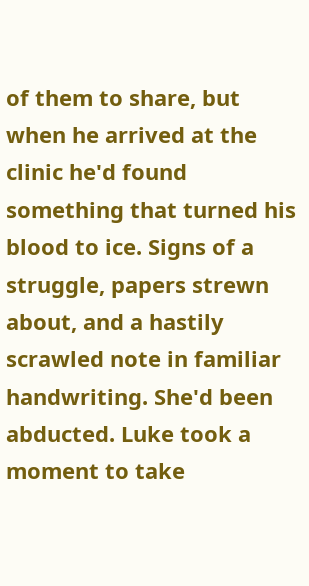of them to share, but when he arrived at the clinic he'd found something that turned his blood to ice. Signs of a struggle, papers strewn about, and a hastily scrawled note in familiar handwriting. She'd been abducted. Luke took a moment to take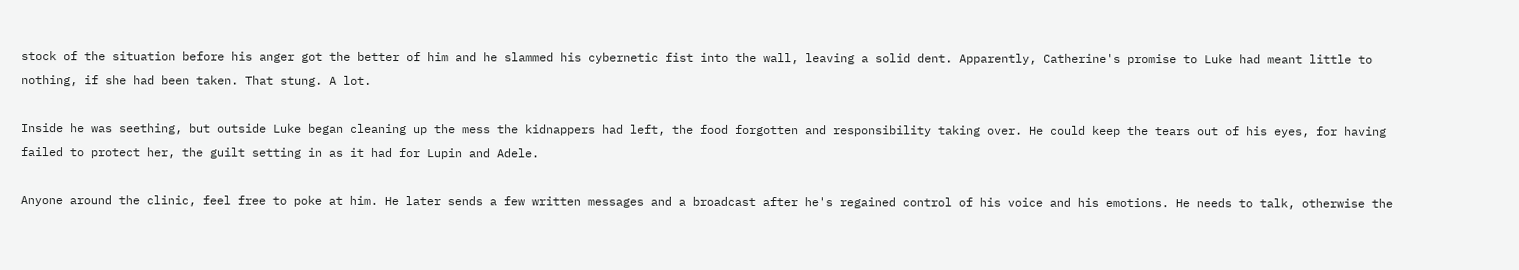stock of the situation before his anger got the better of him and he slammed his cybernetic fist into the wall, leaving a solid dent. Apparently, Catherine's promise to Luke had meant little to nothing, if she had been taken. That stung. A lot.

Inside he was seething, but outside Luke began cleaning up the mess the kidnappers had left, the food forgotten and responsibility taking over. He could keep the tears out of his eyes, for having failed to protect her, the guilt setting in as it had for Lupin and Adele.

Anyone around the clinic, feel free to poke at him. He later sends a few written messages and a broadcast after he's regained control of his voice and his emotions. He needs to talk, otherwise the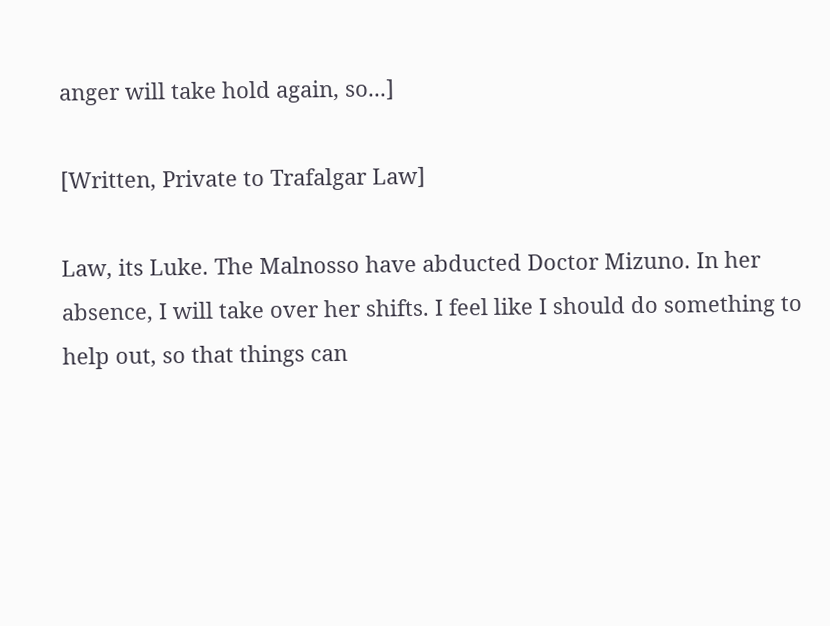anger will take hold again, so...]

[Written, Private to Trafalgar Law]

Law, its Luke. The Malnosso have abducted Doctor Mizuno. In her absence, I will take over her shifts. I feel like I should do something to help out, so that things can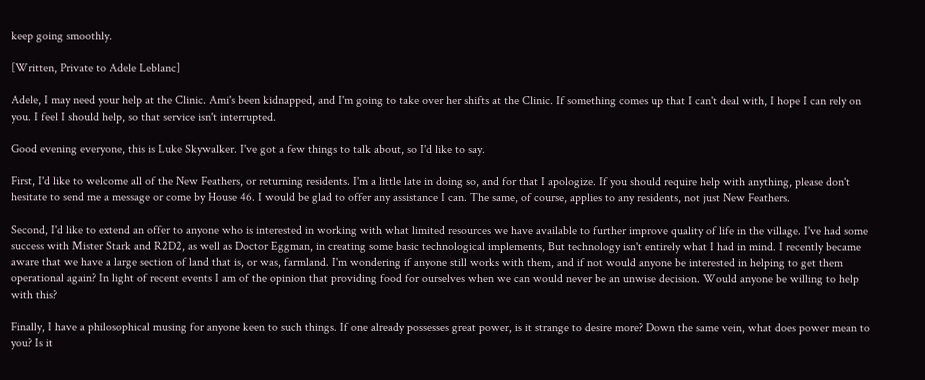keep going smoothly.

[Written, Private to Adele Leblanc]

Adele, I may need your help at the Clinic. Ami's been kidnapped, and I'm going to take over her shifts at the Clinic. If something comes up that I can't deal with, I hope I can rely on you. I feel I should help, so that service isn't interrupted.

Good evening everyone, this is Luke Skywalker. I've got a few things to talk about, so I'd like to say.

First, I'd like to welcome all of the New Feathers, or returning residents. I'm a little late in doing so, and for that I apologize. If you should require help with anything, please don't hesitate to send me a message or come by House 46. I would be glad to offer any assistance I can. The same, of course, applies to any residents, not just New Feathers.

Second, I'd like to extend an offer to anyone who is interested in working with what limited resources we have available to further improve quality of life in the village. I've had some success with Mister Stark and R2D2, as well as Doctor Eggman, in creating some basic technological implements, But technology isn't entirely what I had in mind. I recently became aware that we have a large section of land that is, or was, farmland. I'm wondering if anyone still works with them, and if not would anyone be interested in helping to get them operational again? In light of recent events I am of the opinion that providing food for ourselves when we can would never be an unwise decision. Would anyone be willing to help with this?

Finally, I have a philosophical musing for anyone keen to such things. If one already possesses great power, is it strange to desire more? Down the same vein, what does power mean to you? Is it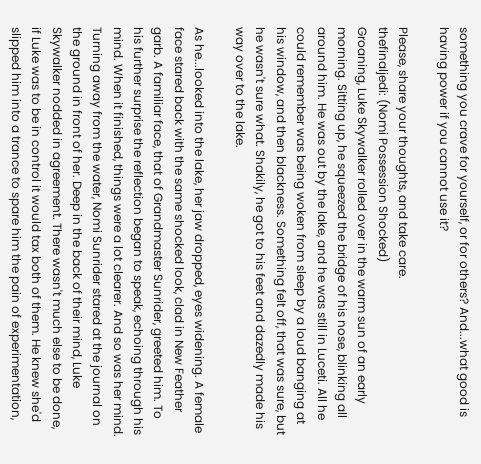something you crave for yourself, or for others? And...what good is having power if you cannot use it?

Please, share your thoughts, and take care.
thefinaljedi: (Nomi Possession Shocked)
Groaning, Luke Skywalker rolled over in the warm sun of an early morning. Sitting up, he squeezed the bridge of his nose, blinking all around him. He was out by the lake, and he was still in Luceti. All he could remember was being woken from sleep by a loud banging at his window, and then blackness. Something felt off, that was sure, but he wasn't sure what. Shakily, he got to his feet and dazedly made his way over to the lake.

As he...looked into the lake, her jaw dropped, eyes widening. A female face stared back with the same shocked look, clad in New Feather garb. A familiar face, that of Grandmaster Sunrider, greeted him. To his further surprise the reflection began to speak, echoing through his mind. When it finished, things were a lot clearer. And so was her mind. Turning away from the water, Nomi Sunrider stared at the journal on the ground in front of her. Deep in the back of their mind, Luke Skywalker nodded in agreement. There wasn't much else to be done, if Luke was to be in control it would tax both of them. He knew she'd slipped him into a trance to spare him the pain of experimentation,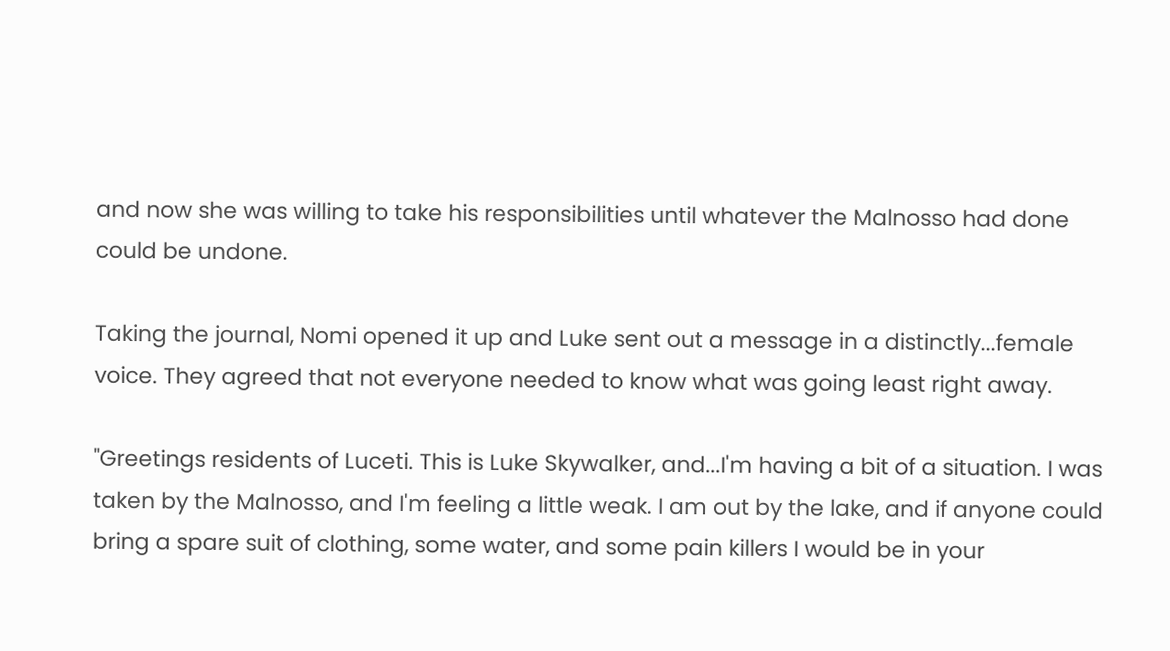and now she was willing to take his responsibilities until whatever the Malnosso had done could be undone.

Taking the journal, Nomi opened it up and Luke sent out a message in a distinctly...female voice. They agreed that not everyone needed to know what was going least right away.

"Greetings residents of Luceti. This is Luke Skywalker, and...I'm having a bit of a situation. I was taken by the Malnosso, and I'm feeling a little weak. I am out by the lake, and if anyone could bring a spare suit of clothing, some water, and some pain killers I would be in your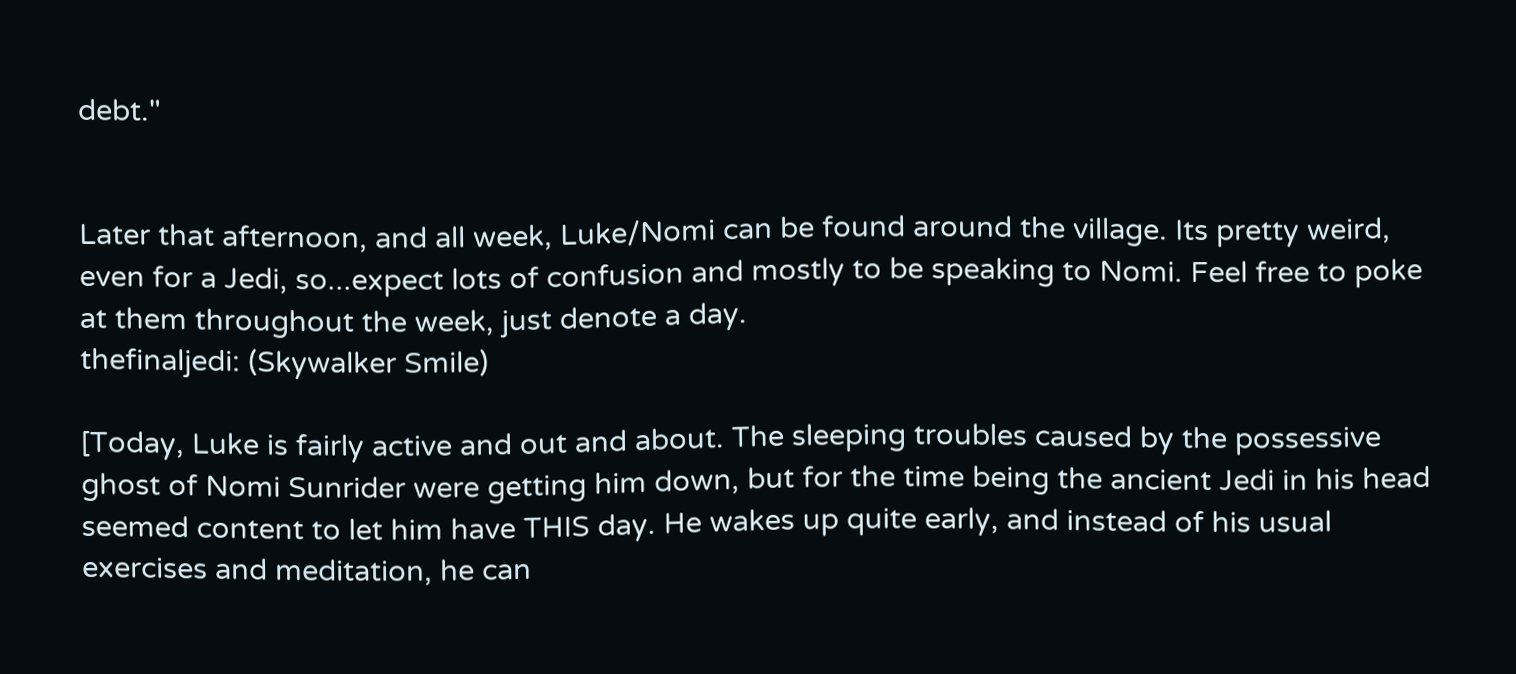debt."


Later that afternoon, and all week, Luke/Nomi can be found around the village. Its pretty weird, even for a Jedi, so...expect lots of confusion and mostly to be speaking to Nomi. Feel free to poke at them throughout the week, just denote a day.
thefinaljedi: (Skywalker Smile)

[Today, Luke is fairly active and out and about. The sleeping troubles caused by the possessive ghost of Nomi Sunrider were getting him down, but for the time being the ancient Jedi in his head seemed content to let him have THIS day. He wakes up quite early, and instead of his usual exercises and meditation, he can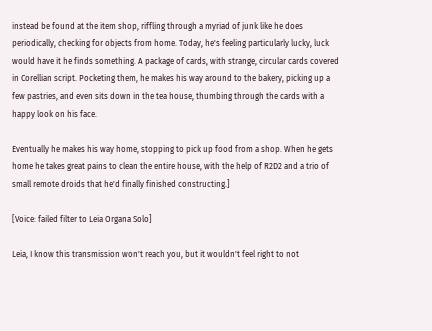instead be found at the item shop, riffling through a myriad of junk like he does periodically, checking for objects from home. Today, he's feeling particularly lucky, luck would have it he finds something. A package of cards, with strange, circular cards covered in Corellian script. Pocketing them, he makes his way around to the bakery, picking up a few pastries, and even sits down in the tea house, thumbing through the cards with a happy look on his face.

Eventually he makes his way home, stopping to pick up food from a shop. When he gets home he takes great pains to clean the entire house, with the help of R2D2 and a trio of small remote droids that he'd finally finished constructing.]

[Voice: failed filter to Leia Organa Solo]

Leia, I know this transmission won't reach you, but it wouldn't feel right to not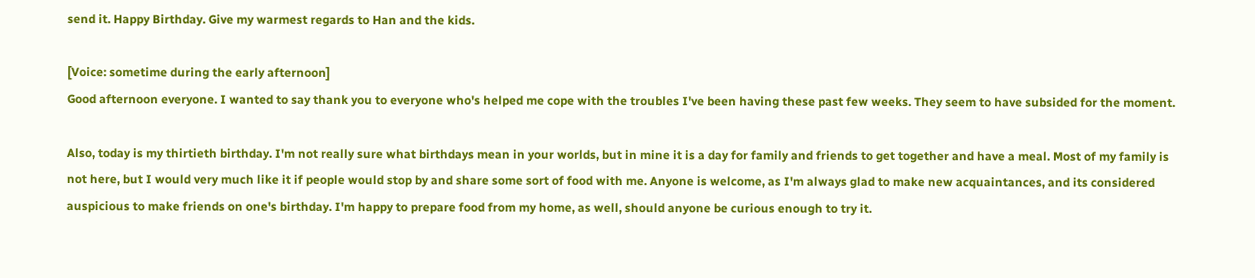send it. Happy Birthday. Give my warmest regards to Han and the kids.

[Voice: sometime during the early afternoon]
Good afternoon everyone. I wanted to say thank you to everyone who's helped me cope with the troubles I've been having these past few weeks. They seem to have subsided for the moment.

Also, today is my thirtieth birthday. I'm not really sure what birthdays mean in your worlds, but in mine it is a day for family and friends to get together and have a meal. Most of my family is not here, but I would very much like it if people would stop by and share some sort of food with me. Anyone is welcome, as I'm always glad to make new acquaintances, and its considered auspicious to make friends on one's birthday. I'm happy to prepare food from my home, as well, should anyone be curious enough to try it.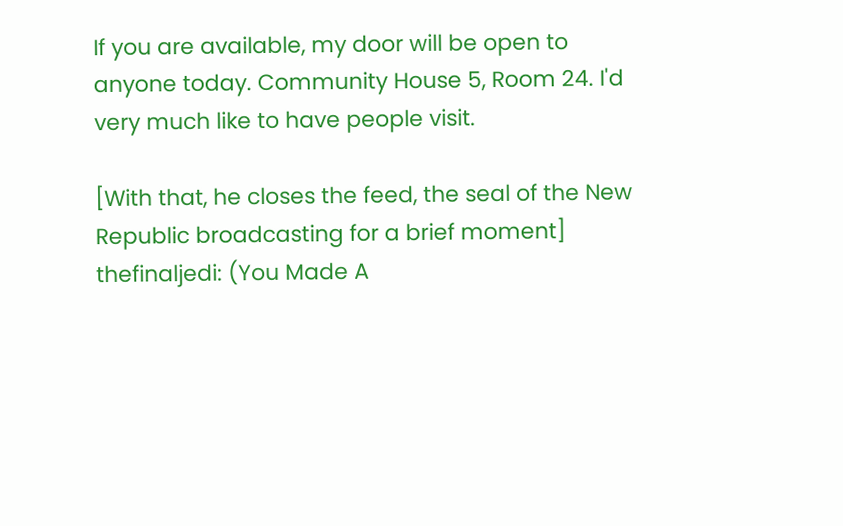If you are available, my door will be open to anyone today. Community House 5, Room 24. I'd very much like to have people visit.

[With that, he closes the feed, the seal of the New Republic broadcasting for a brief moment]
thefinaljedi: (You Made A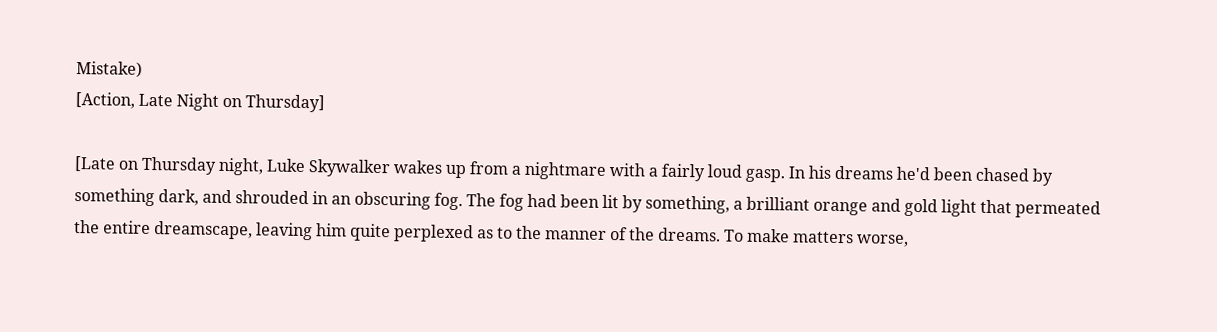Mistake)
[Action, Late Night on Thursday]

[Late on Thursday night, Luke Skywalker wakes up from a nightmare with a fairly loud gasp. In his dreams he'd been chased by something dark, and shrouded in an obscuring fog. The fog had been lit by something, a brilliant orange and gold light that permeated the entire dreamscape, leaving him quite perplexed as to the manner of the dreams. To make matters worse,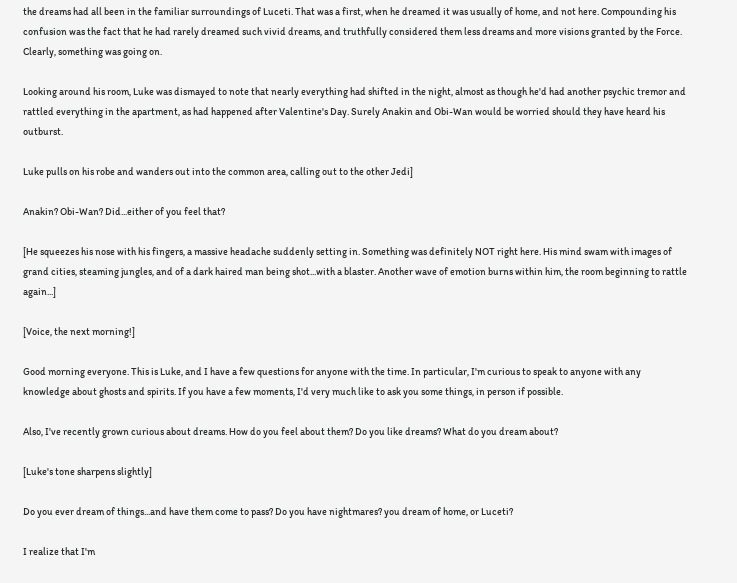the dreams had all been in the familiar surroundings of Luceti. That was a first, when he dreamed it was usually of home, and not here. Compounding his confusion was the fact that he had rarely dreamed such vivid dreams, and truthfully considered them less dreams and more visions granted by the Force. Clearly, something was going on.

Looking around his room, Luke was dismayed to note that nearly everything had shifted in the night, almost as though he'd had another psychic tremor and rattled everything in the apartment, as had happened after Valentine's Day. Surely Anakin and Obi-Wan would be worried should they have heard his outburst.

Luke pulls on his robe and wanders out into the common area, calling out to the other Jedi]

Anakin? Obi-Wan? Did...either of you feel that?

[He squeezes his nose with his fingers, a massive headache suddenly setting in. Something was definitely NOT right here. His mind swam with images of grand cities, steaming jungles, and of a dark haired man being shot...with a blaster. Another wave of emotion burns within him, the room beginning to rattle again...]

[Voice, the next morning!]

Good morning everyone. This is Luke, and I have a few questions for anyone with the time. In particular, I'm curious to speak to anyone with any knowledge about ghosts and spirits. If you have a few moments, I'd very much like to ask you some things, in person if possible.

Also, I've recently grown curious about dreams. How do you feel about them? Do you like dreams? What do you dream about?

[Luke's tone sharpens slightly]

Do you ever dream of things...and have them come to pass? Do you have nightmares? you dream of home, or Luceti?

I realize that I'm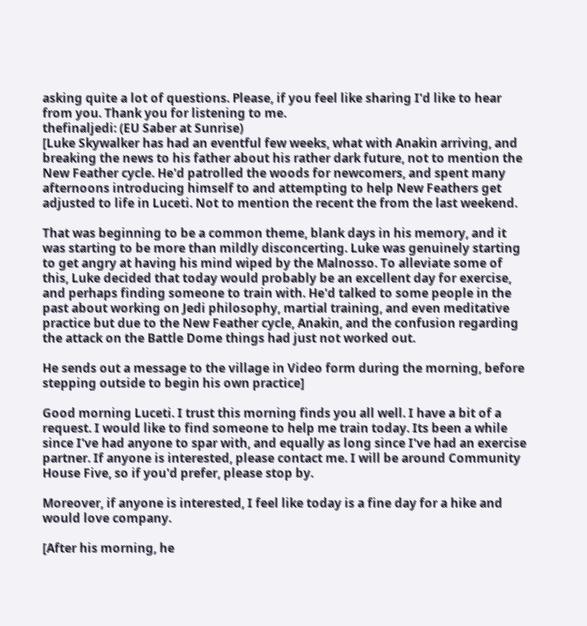asking quite a lot of questions. Please, if you feel like sharing I'd like to hear from you. Thank you for listening to me.
thefinaljedi: (EU Saber at Sunrise)
[Luke Skywalker has had an eventful few weeks, what with Anakin arriving, and breaking the news to his father about his rather dark future, not to mention the New Feather cycle. He'd patrolled the woods for newcomers, and spent many afternoons introducing himself to and attempting to help New Feathers get adjusted to life in Luceti. Not to mention the recent the from the last weekend.

That was beginning to be a common theme, blank days in his memory, and it was starting to be more than mildly disconcerting. Luke was genuinely starting to get angry at having his mind wiped by the Malnosso. To alleviate some of this, Luke decided that today would probably be an excellent day for exercise, and perhaps finding someone to train with. He'd talked to some people in the past about working on Jedi philosophy, martial training, and even meditative practice but due to the New Feather cycle, Anakin, and the confusion regarding the attack on the Battle Dome things had just not worked out.

He sends out a message to the village in Video form during the morning, before stepping outside to begin his own practice]

Good morning Luceti. I trust this morning finds you all well. I have a bit of a request. I would like to find someone to help me train today. Its been a while since I've had anyone to spar with, and equally as long since I've had an exercise partner. If anyone is interested, please contact me. I will be around Community House Five, so if you'd prefer, please stop by.

Moreover, if anyone is interested, I feel like today is a fine day for a hike and would love company.

[After his morning, he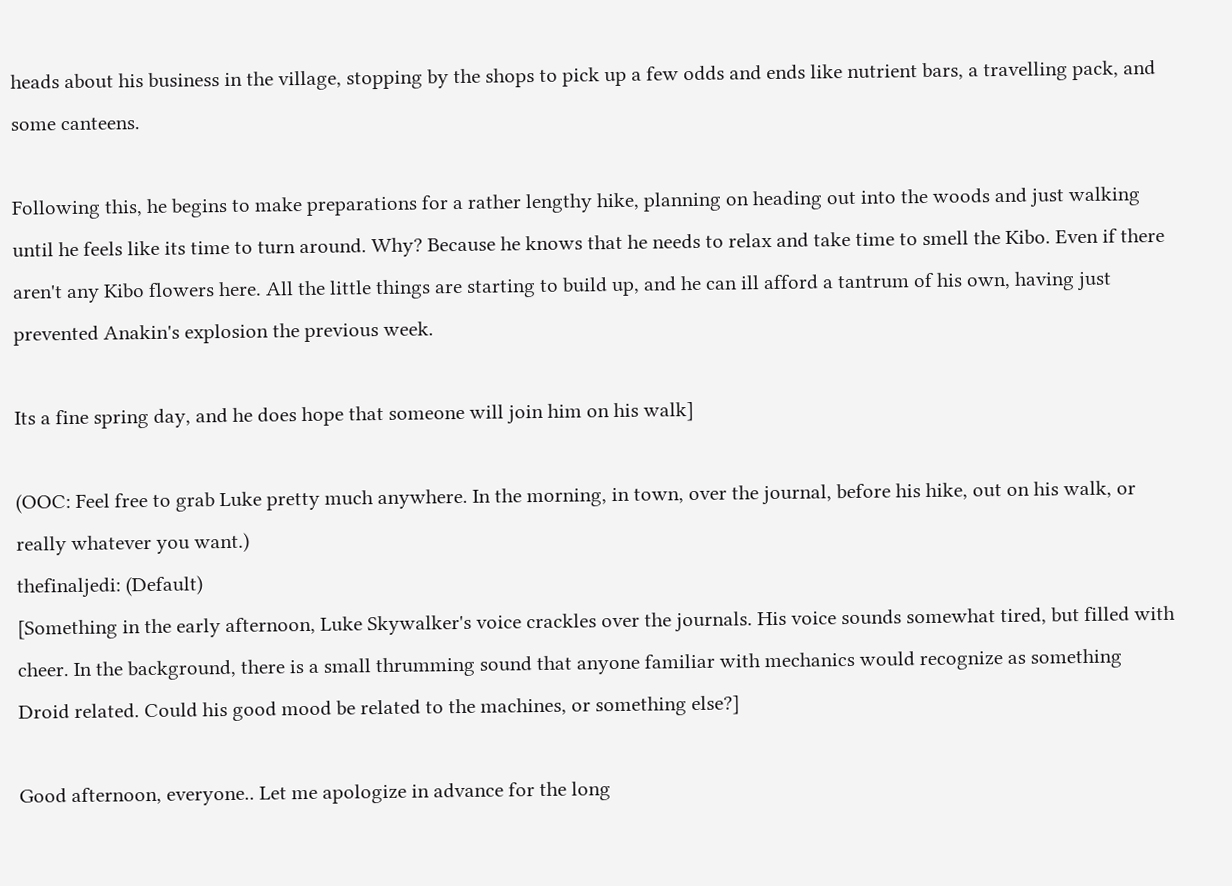heads about his business in the village, stopping by the shops to pick up a few odds and ends like nutrient bars, a travelling pack, and some canteens.

Following this, he begins to make preparations for a rather lengthy hike, planning on heading out into the woods and just walking until he feels like its time to turn around. Why? Because he knows that he needs to relax and take time to smell the Kibo. Even if there aren't any Kibo flowers here. All the little things are starting to build up, and he can ill afford a tantrum of his own, having just prevented Anakin's explosion the previous week.

Its a fine spring day, and he does hope that someone will join him on his walk]

(OOC: Feel free to grab Luke pretty much anywhere. In the morning, in town, over the journal, before his hike, out on his walk, or really whatever you want.)
thefinaljedi: (Default)
[Something in the early afternoon, Luke Skywalker's voice crackles over the journals. His voice sounds somewhat tired, but filled with cheer. In the background, there is a small thrumming sound that anyone familiar with mechanics would recognize as something Droid related. Could his good mood be related to the machines, or something else?]

Good afternoon, everyone.. Let me apologize in advance for the long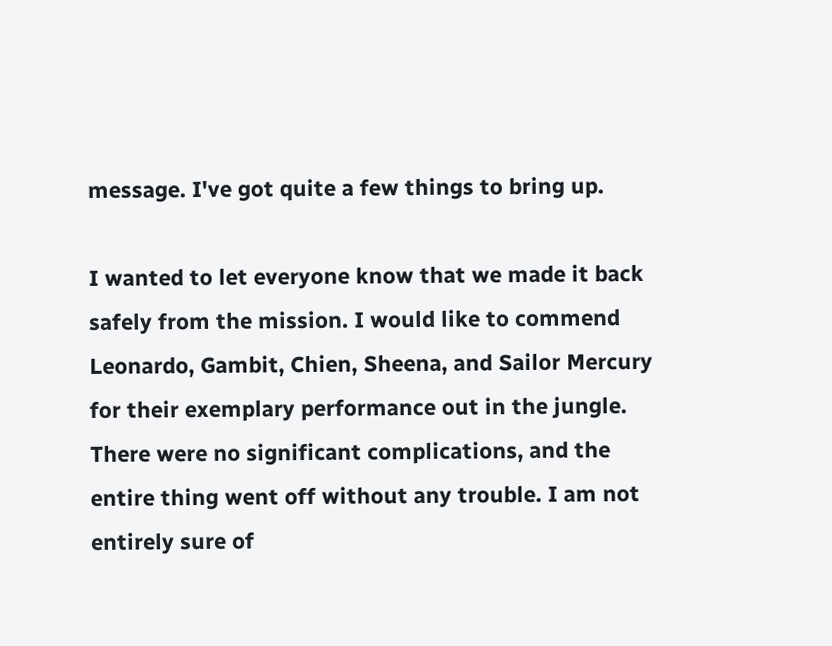message. I've got quite a few things to bring up.

I wanted to let everyone know that we made it back safely from the mission. I would like to commend Leonardo, Gambit, Chien, Sheena, and Sailor Mercury for their exemplary performance out in the jungle. There were no significant complications, and the entire thing went off without any trouble. I am not entirely sure of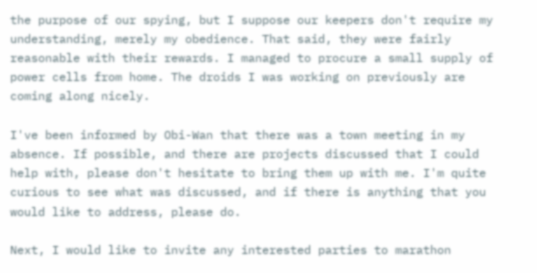the purpose of our spying, but I suppose our keepers don't require my understanding, merely my obedience. That said, they were fairly reasonable with their rewards. I managed to procure a small supply of power cells from home. The droids I was working on previously are coming along nicely.

I've been informed by Obi-Wan that there was a town meeting in my absence. If possible, and there are projects discussed that I could help with, please don't hesitate to bring them up with me. I'm quite curious to see what was discussed, and if there is anything that you would like to address, please do.

Next, I would like to invite any interested parties to marathon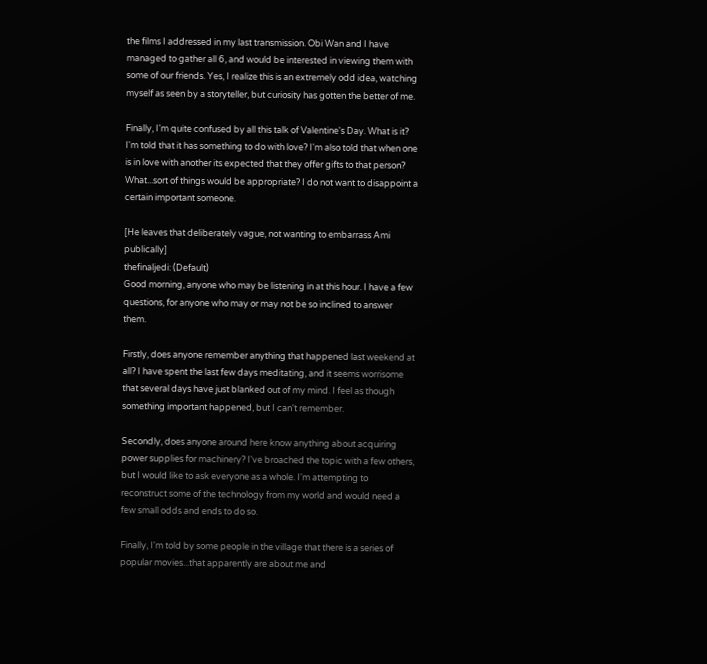the films I addressed in my last transmission. Obi Wan and I have managed to gather all 6, and would be interested in viewing them with some of our friends. Yes, I realize this is an extremely odd idea, watching myself as seen by a storyteller, but curiosity has gotten the better of me.

Finally, I'm quite confused by all this talk of Valentine's Day. What is it? I'm told that it has something to do with love? I'm also told that when one is in love with another its expected that they offer gifts to that person? What...sort of things would be appropriate? I do not want to disappoint a certain important someone.

[He leaves that deliberately vague, not wanting to embarrass Ami publically]
thefinaljedi: (Default)
Good morning, anyone who may be listening in at this hour. I have a few questions, for anyone who may or may not be so inclined to answer them.

Firstly, does anyone remember anything that happened last weekend at all? I have spent the last few days meditating, and it seems worrisome that several days have just blanked out of my mind. I feel as though something important happened, but I can't remember.

Secondly, does anyone around here know anything about acquiring power supplies for machinery? I've broached the topic with a few others, but I would like to ask everyone as a whole. I'm attempting to reconstruct some of the technology from my world and would need a few small odds and ends to do so.

Finally, I'm told by some people in the village that there is a series of popular movies...that apparently are about me and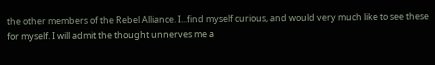the other members of the Rebel Alliance. I...find myself curious, and would very much like to see these for myself. I will admit the thought unnerves me a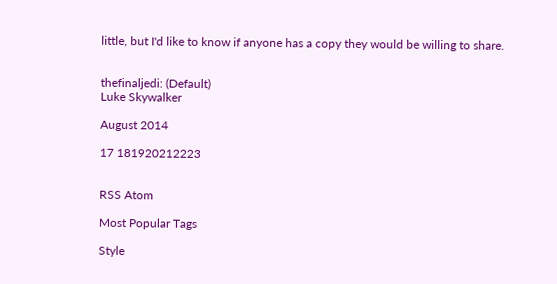little, but I'd like to know if anyone has a copy they would be willing to share.


thefinaljedi: (Default)
Luke Skywalker

August 2014

17 181920212223


RSS Atom

Most Popular Tags

Style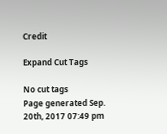Credit

Expand Cut Tags

No cut tags
Page generated Sep. 20th, 2017 07:49 pm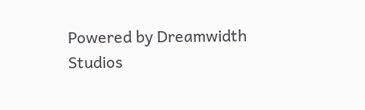Powered by Dreamwidth Studios